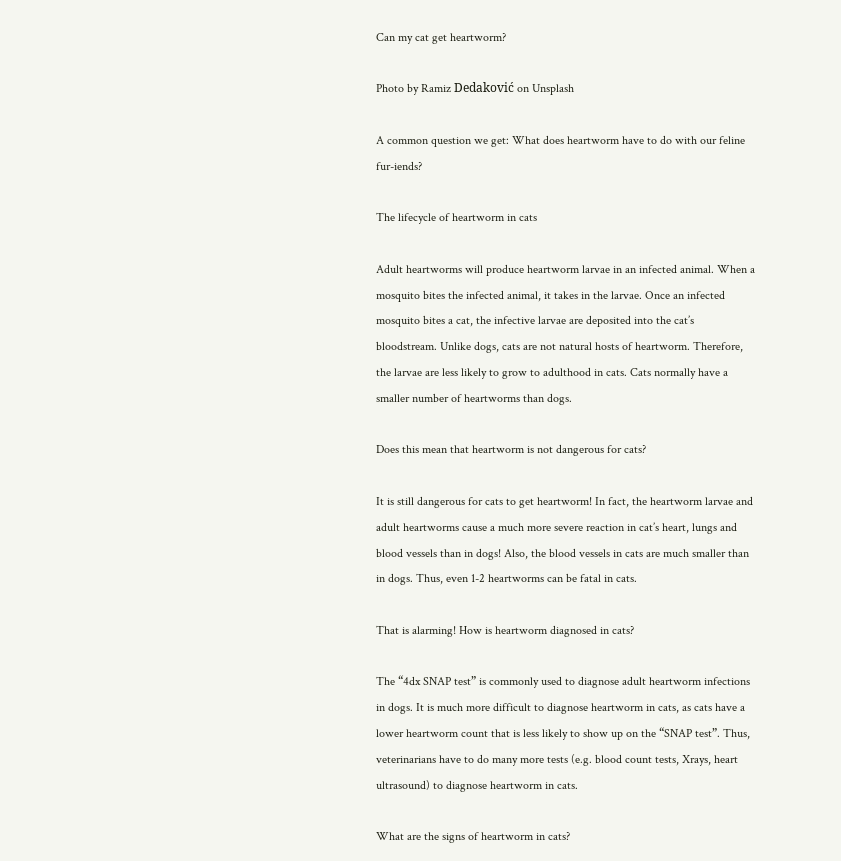Can my cat get heartworm?

Photo by Ramiz Dedaković on Unsplash

A common question we get: What does heartworm have to do with our feline fur-iends?

The lifecycle of heartworm in cats

Adult heartworms will produce heartworm larvae in an infected animal. When a mosquito bites the infected animal, it takes in the larvae. Once an infected mosquito bites a cat, the infective larvae are deposited into the cat’s bloodstream. Unlike dogs, cats are not natural hosts of heartworm. Therefore, the larvae are less likely to grow to adulthood in cats. Cats normally have a smaller number of heartworms than dogs.

Does this mean that heartworm is not dangerous for cats?

It is still dangerous for cats to get heartworm! In fact, the heartworm larvae and adult heartworms cause a much more severe reaction in cat’s heart, lungs and blood vessels than in dogs! Also, the blood vessels in cats are much smaller than in dogs. Thus, even 1-2 heartworms can be fatal in cats.

That is alarming! How is heartworm diagnosed in cats?

The “4dx SNAP test” is commonly used to diagnose adult heartworm infections in dogs. It is much more difficult to diagnose heartworm in cats, as cats have a lower heartworm count that is less likely to show up on the “SNAP test”. Thus, veterinarians have to do many more tests (e.g. blood count tests, Xrays, heart ultrasound) to diagnose heartworm in cats.

What are the signs of heartworm in cats?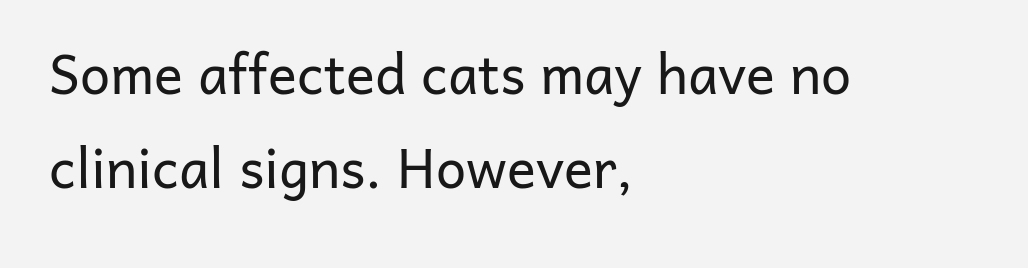Some affected cats may have no clinical signs. However,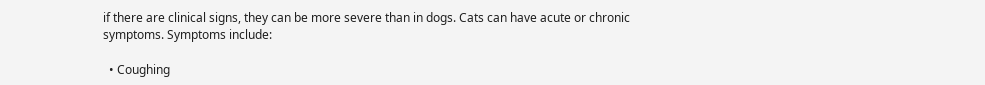if there are clinical signs, they can be more severe than in dogs. Cats can have acute or chronic symptoms. Symptoms include:

  • Coughing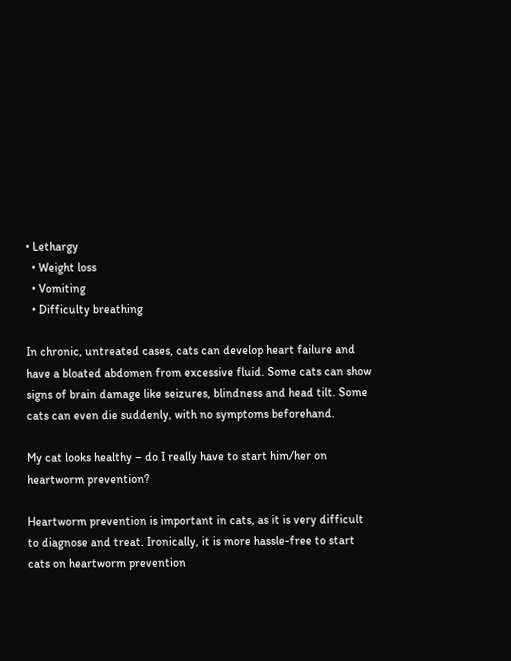• Lethargy
  • Weight loss
  • Vomiting
  • Difficulty breathing

In chronic, untreated cases, cats can develop heart failure and have a bloated abdomen from excessive fluid. Some cats can show signs of brain damage like seizures, blindness and head tilt. Some cats can even die suddenly, with no symptoms beforehand.

My cat looks healthy – do I really have to start him/her on heartworm prevention?

Heartworm prevention is important in cats, as it is very difficult to diagnose and treat. Ironically, it is more hassle-free to start cats on heartworm prevention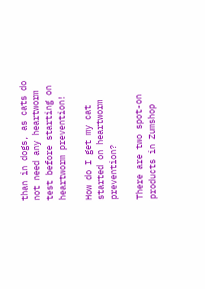than in dogs, as cats do not need any heartworm test before starting on heartworm prevention!

How do I get my cat started on heartworm prevention?

There are two spot-on products in Zumshop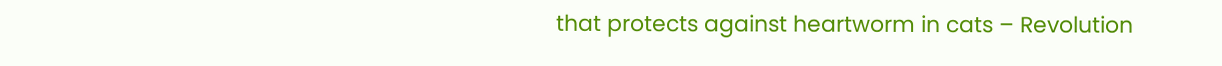that protects against heartworm in cats – Revolution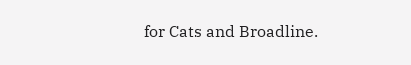for Cats and Broadline.